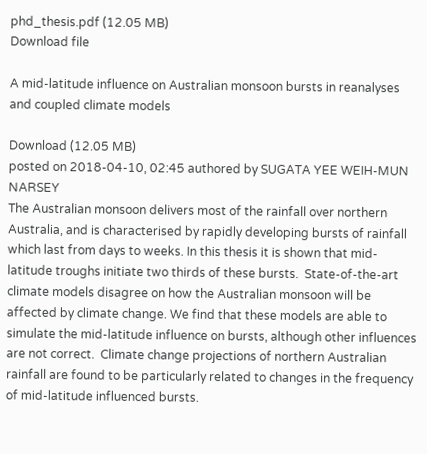phd_thesis.pdf (12.05 MB)
Download file

A mid-latitude influence on Australian monsoon bursts in reanalyses and coupled climate models

Download (12.05 MB)
posted on 2018-04-10, 02:45 authored by SUGATA YEE WEIH-MUN NARSEY
The Australian monsoon delivers most of the rainfall over northern Australia, and is characterised by rapidly developing bursts of rainfall which last from days to weeks. In this thesis it is shown that mid-latitude troughs initiate two thirds of these bursts.  State-of-the-art climate models disagree on how the Australian monsoon will be affected by climate change. We find that these models are able to simulate the mid-latitude influence on bursts, although other influences are not correct.  Climate change projections of northern Australian rainfall are found to be particularly related to changes in the frequency of mid-latitude influenced bursts.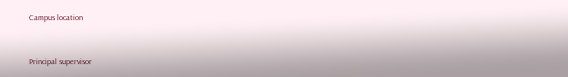Campus location


Principal supervisor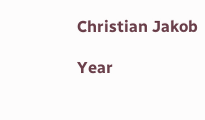Christian Jakob

Year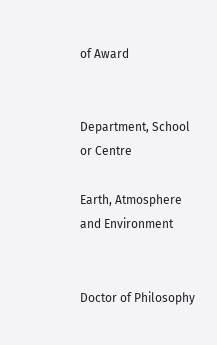of Award


Department, School or Centre

Earth, Atmosphere and Environment


Doctor of Philosophy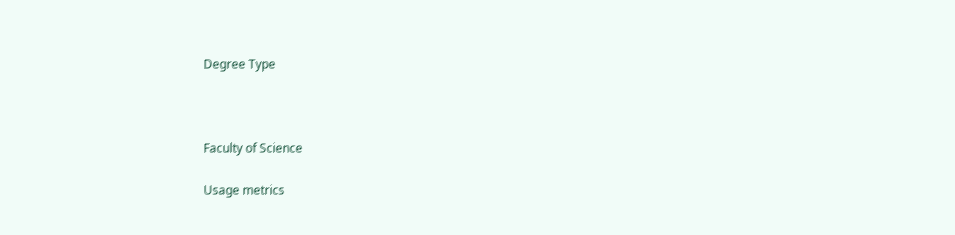Degree Type



Faculty of Science

Usage metrics